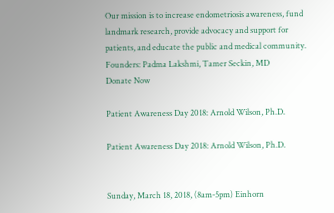Our mission is to increase endometriosis awareness, fund landmark research, provide advocacy and support for patients, and educate the public and medical community.
Founders: Padma Lakshmi, Tamer Seckin, MD
Donate Now

Patient Awareness Day 2018: Arnold Wilson, Ph.D.

Patient Awareness Day 2018: Arnold Wilson, Ph.D.


Sunday, March 18, 2018, (8am-5pm) Einhorn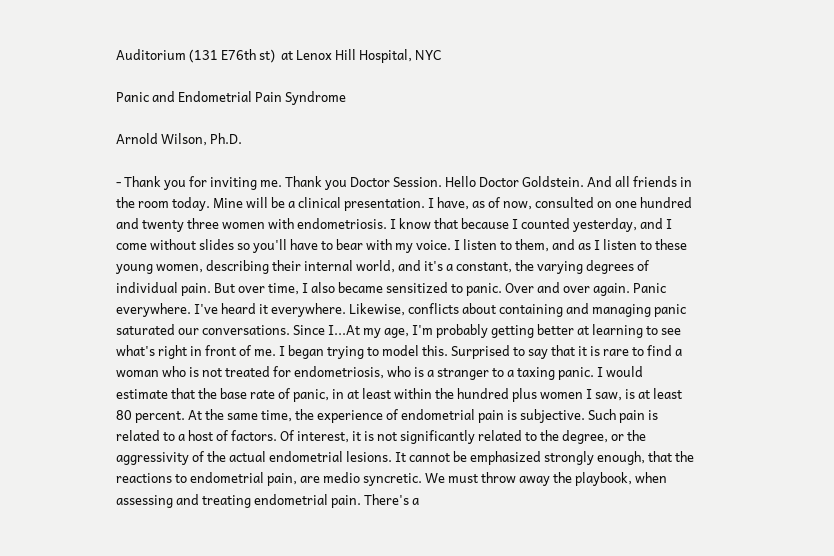Auditorium (131 E76th st)  at Lenox Hill Hospital, NYC

Panic and Endometrial Pain Syndrome

Arnold Wilson, Ph.D.

- Thank you for inviting me. Thank you Doctor Session. Hello Doctor Goldstein. And all friends in the room today. Mine will be a clinical presentation. I have, as of now, consulted on one hundred and twenty three women with endometriosis. I know that because I counted yesterday, and I come without slides so you'll have to bear with my voice. I listen to them, and as I listen to these young women, describing their internal world, and it's a constant, the varying degrees of individual pain. But over time, I also became sensitized to panic. Over and over again. Panic everywhere. I've heard it everywhere. Likewise, conflicts about containing and managing panic saturated our conversations. Since I...At my age, I'm probably getting better at learning to see what's right in front of me. I began trying to model this. Surprised to say that it is rare to find a woman who is not treated for endometriosis, who is a stranger to a taxing panic. I would estimate that the base rate of panic, in at least within the hundred plus women I saw, is at least 80 percent. At the same time, the experience of endometrial pain is subjective. Such pain is related to a host of factors. Of interest, it is not significantly related to the degree, or the aggressivity of the actual endometrial lesions. It cannot be emphasized strongly enough, that the reactions to endometrial pain, are medio syncretic. We must throw away the playbook, when assessing and treating endometrial pain. There's a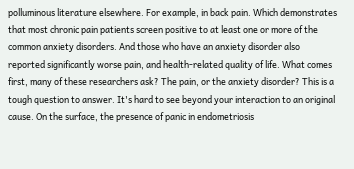polluminous literature elsewhere. For example, in back pain. Which demonstrates that most chronic pain patients screen positive to at least one or more of the common anxiety disorders. And those who have an anxiety disorder also reported significantly worse pain, and health-related quality of life. What comes first, many of these researchers ask? The pain, or the anxiety disorder? This is a tough question to answer. It's hard to see beyond your interaction to an original cause. On the surface, the presence of panic in endometriosis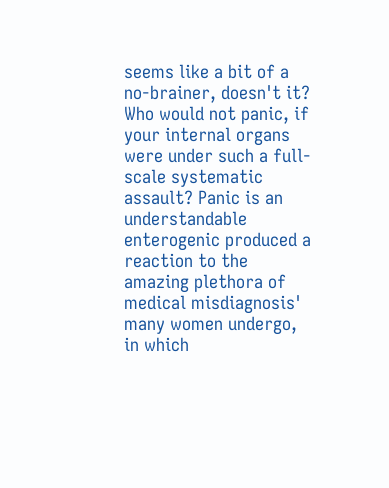seems like a bit of a no-brainer, doesn't it? Who would not panic, if your internal organs were under such a full-scale systematic assault? Panic is an understandable enterogenic produced a reaction to the amazing plethora of medical misdiagnosis' many women undergo, in which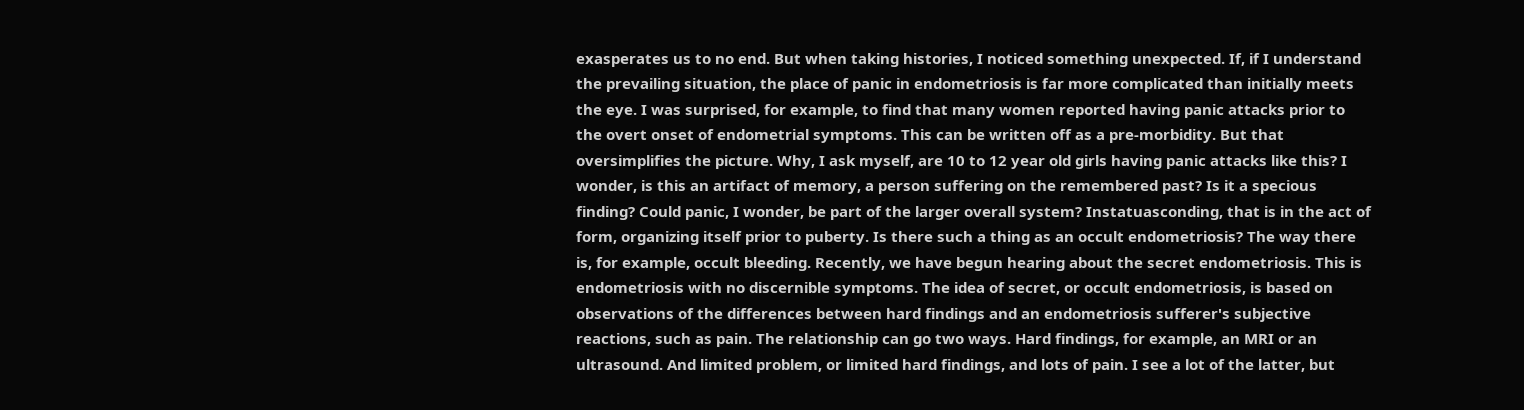exasperates us to no end. But when taking histories, I noticed something unexpected. If, if I understand the prevailing situation, the place of panic in endometriosis is far more complicated than initially meets the eye. I was surprised, for example, to find that many women reported having panic attacks prior to the overt onset of endometrial symptoms. This can be written off as a pre-morbidity. But that oversimplifies the picture. Why, I ask myself, are 10 to 12 year old girls having panic attacks like this? I wonder, is this an artifact of memory, a person suffering on the remembered past? Is it a specious finding? Could panic, I wonder, be part of the larger overall system? Instatuasconding, that is in the act of form, organizing itself prior to puberty. Is there such a thing as an occult endometriosis? The way there is, for example, occult bleeding. Recently, we have begun hearing about the secret endometriosis. This is endometriosis with no discernible symptoms. The idea of secret, or occult endometriosis, is based on observations of the differences between hard findings and an endometriosis sufferer's subjective reactions, such as pain. The relationship can go two ways. Hard findings, for example, an MRI or an ultrasound. And limited problem, or limited hard findings, and lots of pain. I see a lot of the latter, but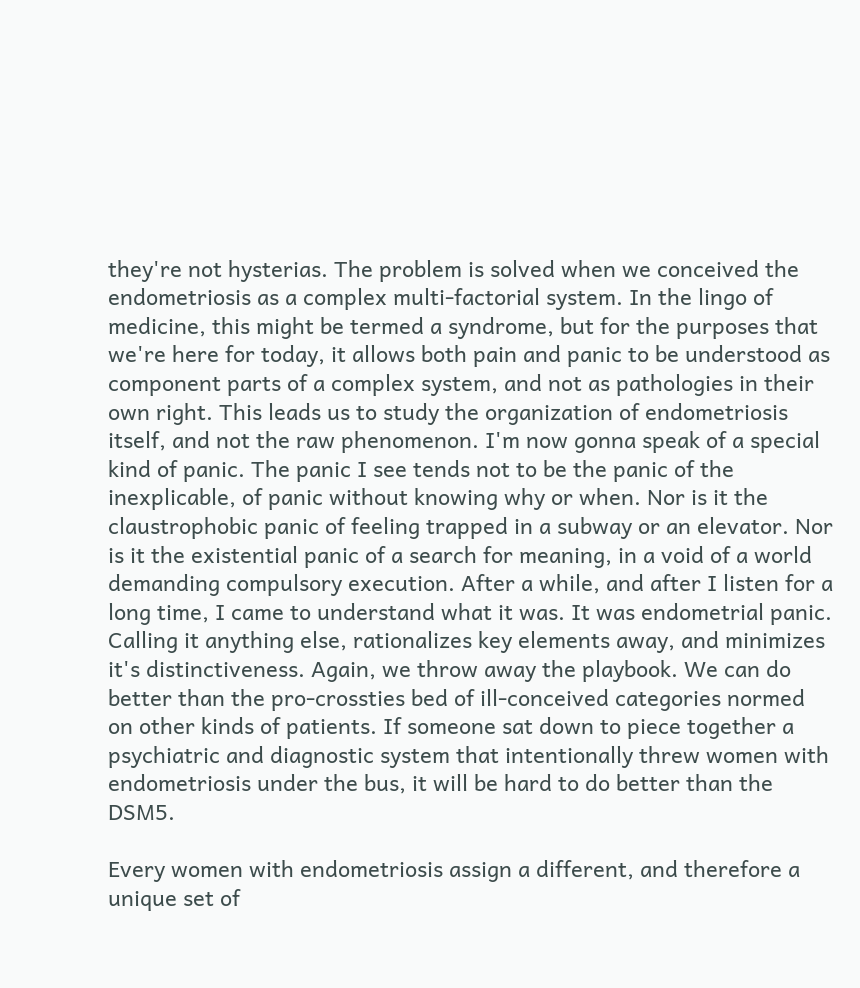they're not hysterias. The problem is solved when we conceived the endometriosis as a complex multi-factorial system. In the lingo of medicine, this might be termed a syndrome, but for the purposes that we're here for today, it allows both pain and panic to be understood as component parts of a complex system, and not as pathologies in their own right. This leads us to study the organization of endometriosis itself, and not the raw phenomenon. I'm now gonna speak of a special kind of panic. The panic I see tends not to be the panic of the inexplicable, of panic without knowing why or when. Nor is it the claustrophobic panic of feeling trapped in a subway or an elevator. Nor is it the existential panic of a search for meaning, in a void of a world demanding compulsory execution. After a while, and after I listen for a long time, I came to understand what it was. It was endometrial panic. Calling it anything else, rationalizes key elements away, and minimizes it's distinctiveness. Again, we throw away the playbook. We can do better than the pro-crossties bed of ill-conceived categories normed on other kinds of patients. If someone sat down to piece together a psychiatric and diagnostic system that intentionally threw women with endometriosis under the bus, it will be hard to do better than the DSM5.

Every women with endometriosis assign a different, and therefore a unique set of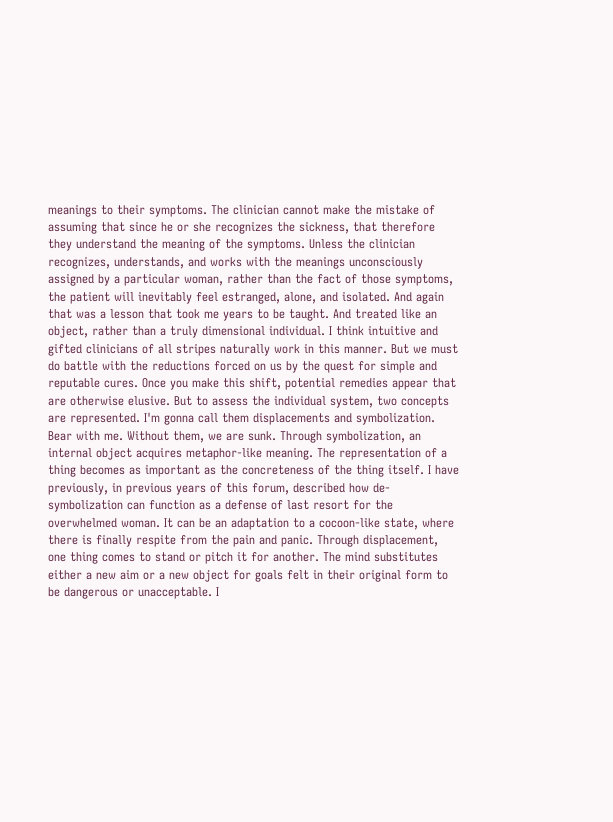meanings to their symptoms. The clinician cannot make the mistake of assuming that since he or she recognizes the sickness, that therefore they understand the meaning of the symptoms. Unless the clinician recognizes, understands, and works with the meanings unconsciously assigned by a particular woman, rather than the fact of those symptoms, the patient will inevitably feel estranged, alone, and isolated. And again that was a lesson that took me years to be taught. And treated like an object, rather than a truly dimensional individual. I think intuitive and gifted clinicians of all stripes naturally work in this manner. But we must do battle with the reductions forced on us by the quest for simple and reputable cures. Once you make this shift, potential remedies appear that are otherwise elusive. But to assess the individual system, two concepts are represented. I'm gonna call them displacements and symbolization. Bear with me. Without them, we are sunk. Through symbolization, an internal object acquires metaphor-like meaning. The representation of a thing becomes as important as the concreteness of the thing itself. I have previously, in previous years of this forum, described how de-symbolization can function as a defense of last resort for the overwhelmed woman. It can be an adaptation to a cocoon-like state, where there is finally respite from the pain and panic. Through displacement, one thing comes to stand or pitch it for another. The mind substitutes either a new aim or a new object for goals felt in their original form to be dangerous or unacceptable. I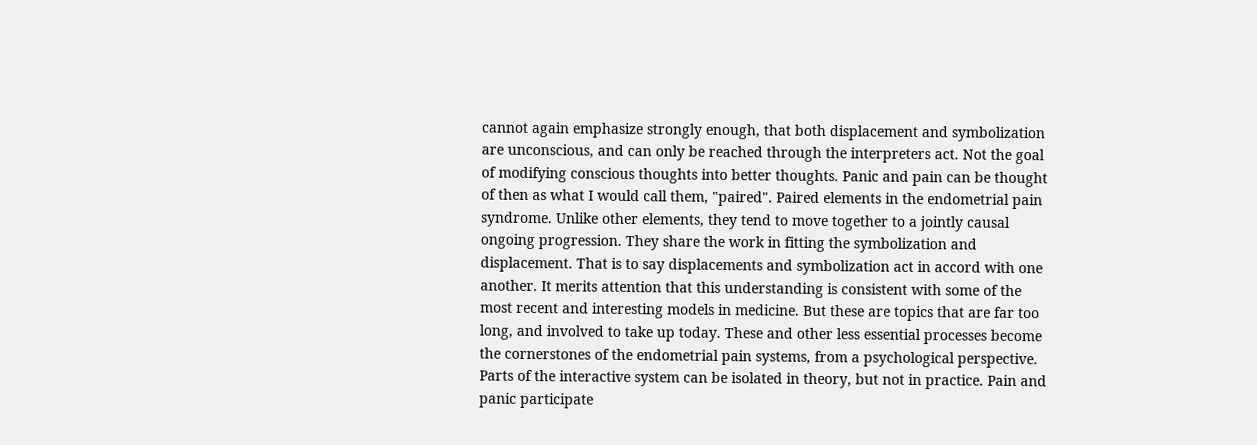cannot again emphasize strongly enough, that both displacement and symbolization are unconscious, and can only be reached through the interpreters act. Not the goal of modifying conscious thoughts into better thoughts. Panic and pain can be thought of then as what I would call them, "paired". Paired elements in the endometrial pain syndrome. Unlike other elements, they tend to move together to a jointly causal ongoing progression. They share the work in fitting the symbolization and displacement. That is to say displacements and symbolization act in accord with one another. It merits attention that this understanding is consistent with some of the most recent and interesting models in medicine. But these are topics that are far too long, and involved to take up today. These and other less essential processes become the cornerstones of the endometrial pain systems, from a psychological perspective. Parts of the interactive system can be isolated in theory, but not in practice. Pain and panic participate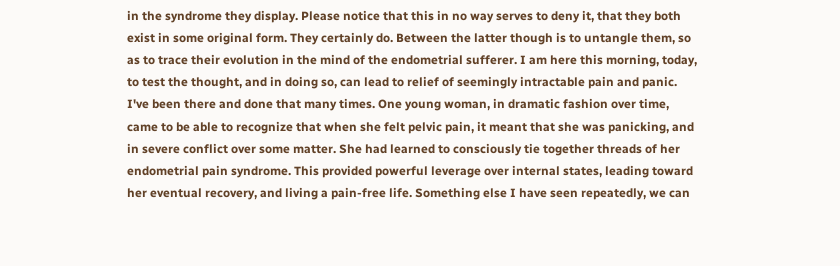in the syndrome they display. Please notice that this in no way serves to deny it, that they both exist in some original form. They certainly do. Between the latter though is to untangle them, so as to trace their evolution in the mind of the endometrial sufferer. I am here this morning, today, to test the thought, and in doing so, can lead to relief of seemingly intractable pain and panic. I've been there and done that many times. One young woman, in dramatic fashion over time, came to be able to recognize that when she felt pelvic pain, it meant that she was panicking, and in severe conflict over some matter. She had learned to consciously tie together threads of her endometrial pain syndrome. This provided powerful leverage over internal states, leading toward her eventual recovery, and living a pain-free life. Something else I have seen repeatedly, we can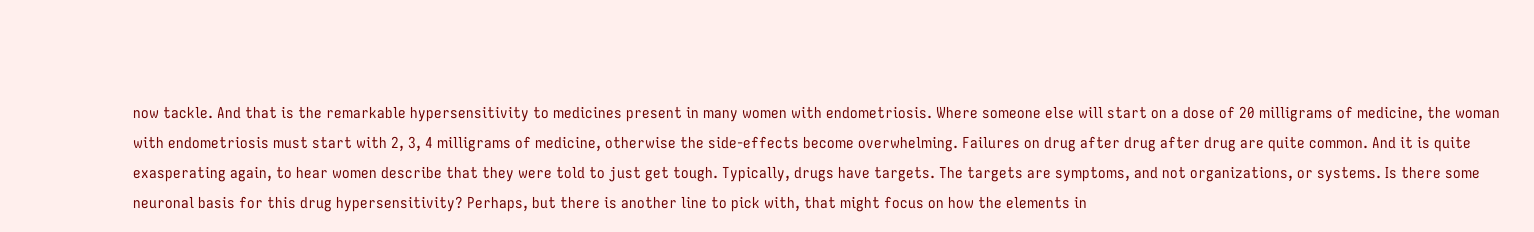now tackle. And that is the remarkable hypersensitivity to medicines present in many women with endometriosis. Where someone else will start on a dose of 20 milligrams of medicine, the woman with endometriosis must start with 2, 3, 4 milligrams of medicine, otherwise the side-effects become overwhelming. Failures on drug after drug after drug are quite common. And it is quite exasperating again, to hear women describe that they were told to just get tough. Typically, drugs have targets. The targets are symptoms, and not organizations, or systems. Is there some neuronal basis for this drug hypersensitivity? Perhaps, but there is another line to pick with, that might focus on how the elements in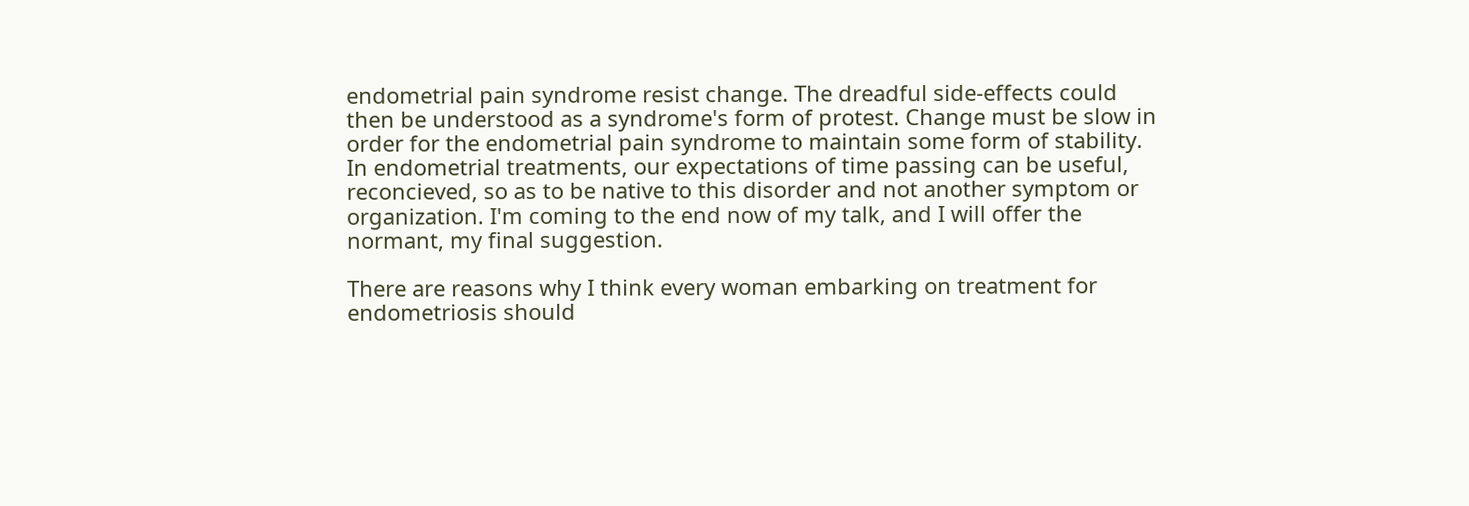endometrial pain syndrome resist change. The dreadful side-effects could then be understood as a syndrome's form of protest. Change must be slow in order for the endometrial pain syndrome to maintain some form of stability. In endometrial treatments, our expectations of time passing can be useful, reconcieved, so as to be native to this disorder and not another symptom or organization. I'm coming to the end now of my talk, and I will offer the normant, my final suggestion.

There are reasons why I think every woman embarking on treatment for endometriosis should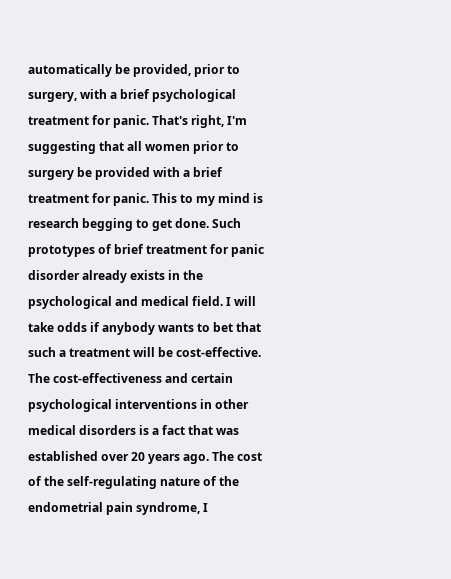automatically be provided, prior to surgery, with a brief psychological treatment for panic. That's right, I'm suggesting that all women prior to surgery be provided with a brief treatment for panic. This to my mind is research begging to get done. Such prototypes of brief treatment for panic disorder already exists in the psychological and medical field. I will take odds if anybody wants to bet that such a treatment will be cost-effective. The cost-effectiveness and certain psychological interventions in other medical disorders is a fact that was established over 20 years ago. The cost of the self-regulating nature of the endometrial pain syndrome, I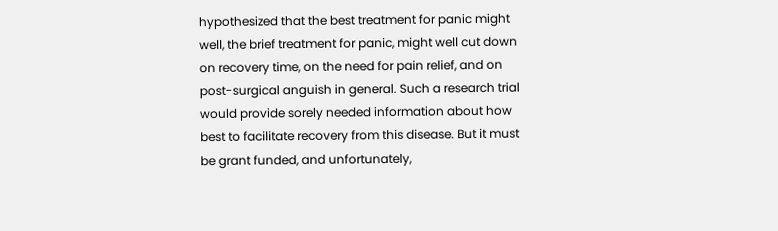hypothesized that the best treatment for panic might well, the brief treatment for panic, might well cut down on recovery time, on the need for pain relief, and on post-surgical anguish in general. Such a research trial would provide sorely needed information about how best to facilitate recovery from this disease. But it must be grant funded, and unfortunately,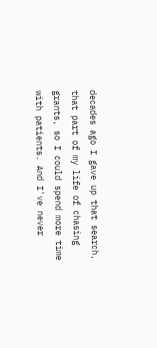decades ago I gave up that search, that part of my life of chasing grants, so I could spend more time with patients. And I've never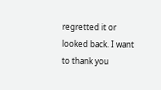regretted it or looked back. I want to thank you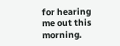for hearing me out this morning.